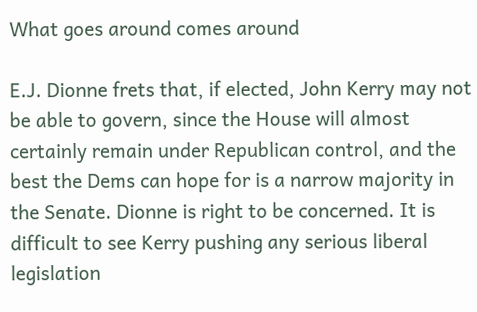What goes around comes around

E.J. Dionne frets that, if elected, John Kerry may not be able to govern, since the House will almost certainly remain under Republican control, and the best the Dems can hope for is a narrow majority in the Senate. Dionne is right to be concerned. It is difficult to see Kerry pushing any serious liberal legislation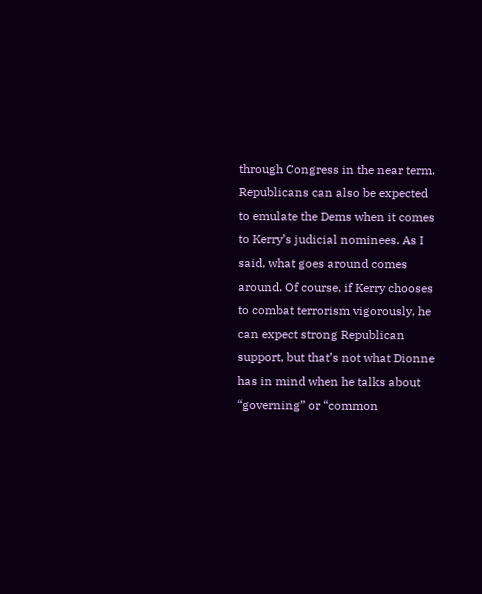through Congress in the near term. Republicans can also be expected to emulate the Dems when it comes to Kerry’s judicial nominees. As I said, what goes around comes around. Of course, if Kerry chooses to combat terrorism vigorously, he can expect strong Republican support, but that’s not what Dionne has in mind when he talks about “governing” or “common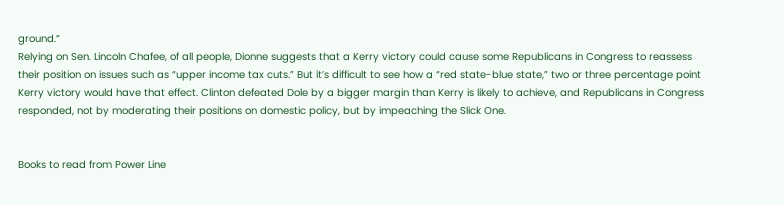ground.”
Relying on Sen. Lincoln Chafee, of all people, Dionne suggests that a Kerry victory could cause some Republicans in Congress to reassess their position on issues such as “upper income tax cuts.” But it’s difficult to see how a “red state-blue state,” two or three percentage point Kerry victory would have that effect. Clinton defeated Dole by a bigger margin than Kerry is likely to achieve, and Republicans in Congress responded, not by moderating their positions on domestic policy, but by impeaching the Slick One.


Books to read from Power Line